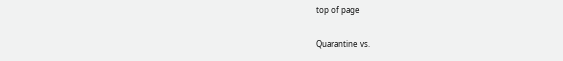top of page

Quarantine vs.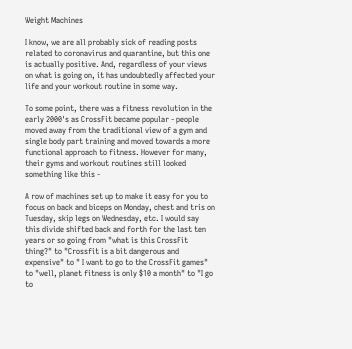Weight Machines

I know, we are all probably sick of reading posts related to coronavirus and quarantine, but this one is actually positive. And, regardless of your views on what is going on, it has undoubtedly affected your life and your workout routine in some way.

To some point, there was a fitness revolution in the early 2000's as CrossFit became popular - people moved away from the traditional view of a gym and single body part training and moved towards a more functional approach to fitness. However for many, their gyms and workout routines still looked something like this -

A row of machines set up to make it easy for you to focus on back and biceps on Monday, chest and tris on Tuesday, skip legs on Wednesday, etc. I would say this divide shifted back and forth for the last ten years or so going from "what is this CrossFit thing?" to "Crossfit is a bit dangerous and expensive" to " I want to go to the CrossFit games" to "well, planet fitness is only $10 a month" to "I go to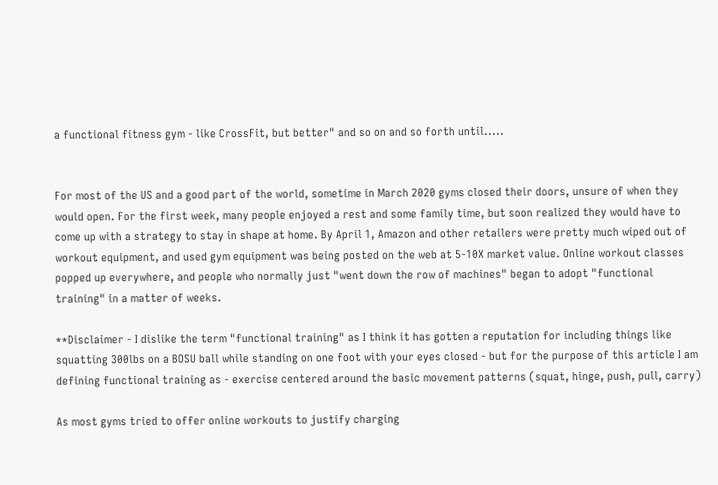a functional fitness gym - like CrossFit, but better" and so on and so forth until.....


For most of the US and a good part of the world, sometime in March 2020 gyms closed their doors, unsure of when they would open. For the first week, many people enjoyed a rest and some family time, but soon realized they would have to come up with a strategy to stay in shape at home. By April 1, Amazon and other retailers were pretty much wiped out of workout equipment, and used gym equipment was being posted on the web at 5-10X market value. Online workout classes popped up everywhere, and people who normally just "went down the row of machines" began to adopt "functional training" in a matter of weeks.

**Disclaimer - I dislike the term "functional training" as I think it has gotten a reputation for including things like squatting 300lbs on a BOSU ball while standing on one foot with your eyes closed - but for the purpose of this article I am defining functional training as - exercise centered around the basic movement patterns (squat, hinge, push, pull, carry)

As most gyms tried to offer online workouts to justify charging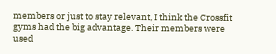members or just to stay relevant, I think the Crossfit gyms had the big advantage. Their members were used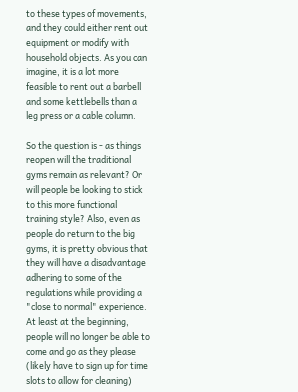to these types of movements, and they could either rent out equipment or modify with household objects. As you can imagine, it is a lot more feasible to rent out a barbell and some kettlebells than a leg press or a cable column.

So the question is - as things reopen will the traditional gyms remain as relevant? Or will people be looking to stick to this more functional training style? Also, even as people do return to the big gyms, it is pretty obvious that they will have a disadvantage adhering to some of the regulations while providing a "close to normal" experience. At least at the beginning, people will no longer be able to come and go as they please (likely have to sign up for time slots to allow for cleaning)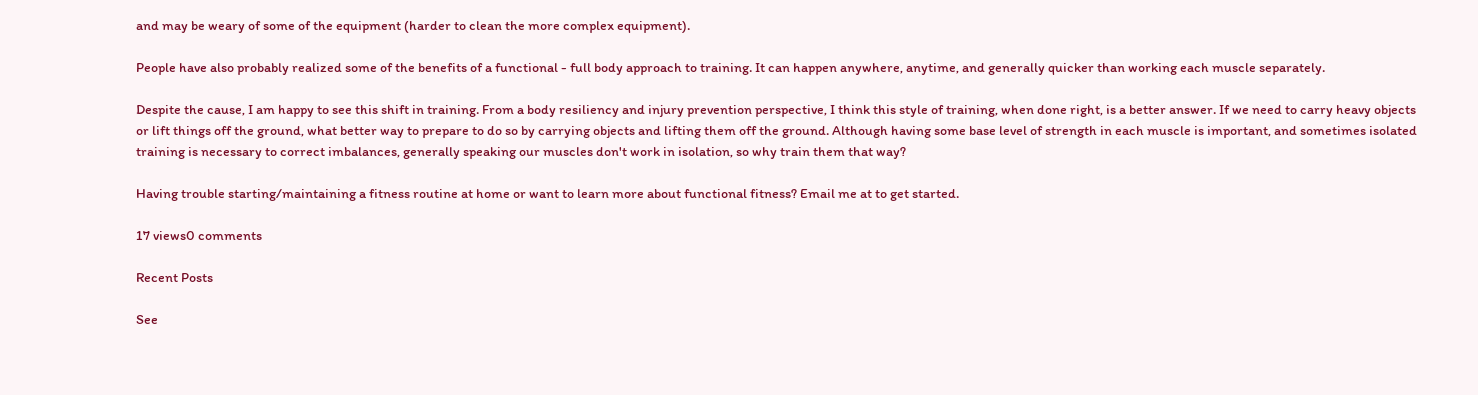and may be weary of some of the equipment (harder to clean the more complex equipment).

People have also probably realized some of the benefits of a functional - full body approach to training. It can happen anywhere, anytime, and generally quicker than working each muscle separately.

Despite the cause, I am happy to see this shift in training. From a body resiliency and injury prevention perspective, I think this style of training, when done right, is a better answer. If we need to carry heavy objects or lift things off the ground, what better way to prepare to do so by carrying objects and lifting them off the ground. Although having some base level of strength in each muscle is important, and sometimes isolated training is necessary to correct imbalances, generally speaking our muscles don't work in isolation, so why train them that way?

Having trouble starting/maintaining a fitness routine at home or want to learn more about functional fitness? Email me at to get started.

17 views0 comments

Recent Posts

See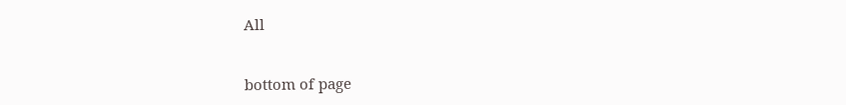All


bottom of page